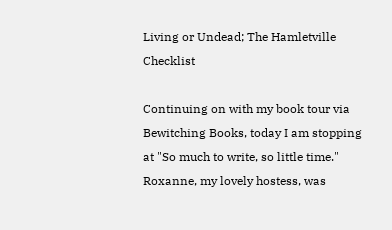Living or Undead; The Hamletville Checklist

Continuing on with my book tour via Bewitching Books, today I am stopping at "So much to write, so little time." Roxanne, my lovely hostess, was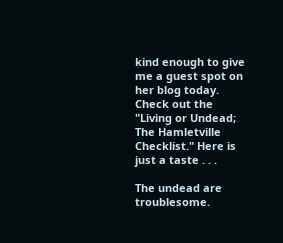kind enough to give me a guest spot on her blog today. Check out the "Living or Undead; The Hamletville Checklist." Here is just a taste . . .

The undead are troublesome.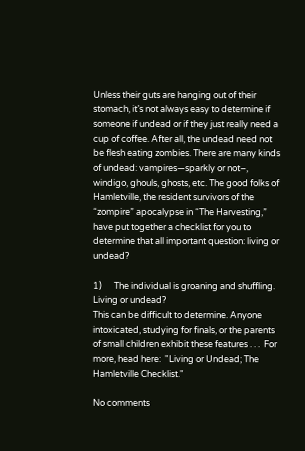Unless their guts are hanging out of their stomach, it’s not always easy to determine if someone if undead or if they just really need a cup of coffee. After all, the undead need not be flesh eating zombies. There are many kinds of undead: vampires—sparkly or not–, windigo, ghouls, ghosts, etc. The good folks of Hamletville, the resident survivors of the “zompire” apocalypse in “The Harvesting,” have put together a checklist for you to determine that all important question: living or undead?

1)      The individual is groaning and shuffling. Living or undead?
This can be difficult to determine. Anyone intoxicated, studying for finals, or the parents of small children exhibit these features . . .  For more, head here:  "Living or Undead; The Hamletville Checklist."

No comments